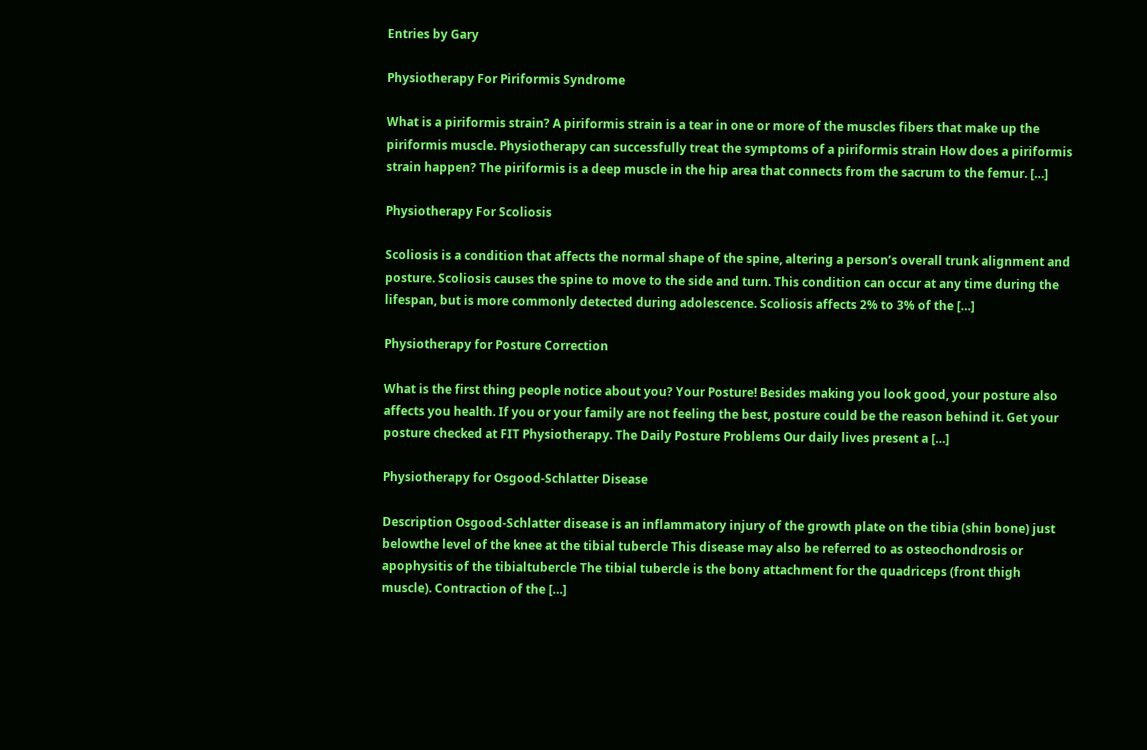Entries by Gary

Physiotherapy For Piriformis Syndrome

What is a piriformis strain? A piriformis strain is a tear in one or more of the muscles fibers that make up the piriformis muscle. Physiotherapy can successfully treat the symptoms of a piriformis strain How does a piriformis strain happen? The piriformis is a deep muscle in the hip area that connects from the sacrum to the femur. […]

Physiotherapy For Scoliosis

Scoliosis is a condition that affects the normal shape of the spine, altering a person’s overall trunk alignment and posture. Scoliosis causes the spine to move to the side and turn. This condition can occur at any time during the lifespan, but is more commonly detected during adolescence. Scoliosis affects 2% to 3% of the […]

Physiotherapy for Posture Correction

What is the first thing people notice about you? Your Posture! Besides making you look good, your posture also affects you health. If you or your family are not feeling the best, posture could be the reason behind it. Get your posture checked at FIT Physiotherapy. The Daily Posture Problems Our daily lives present a […]

Physiotherapy for Osgood-Schlatter Disease

Description Osgood-Schlatter disease is an inflammatory injury of the growth plate on the tibia (shin bone) just belowthe level of the knee at the tibial tubercle This disease may also be referred to as osteochondrosis or apophysitis of the tibialtubercle The tibial tubercle is the bony attachment for the quadriceps (front thigh muscle). Contraction of the […]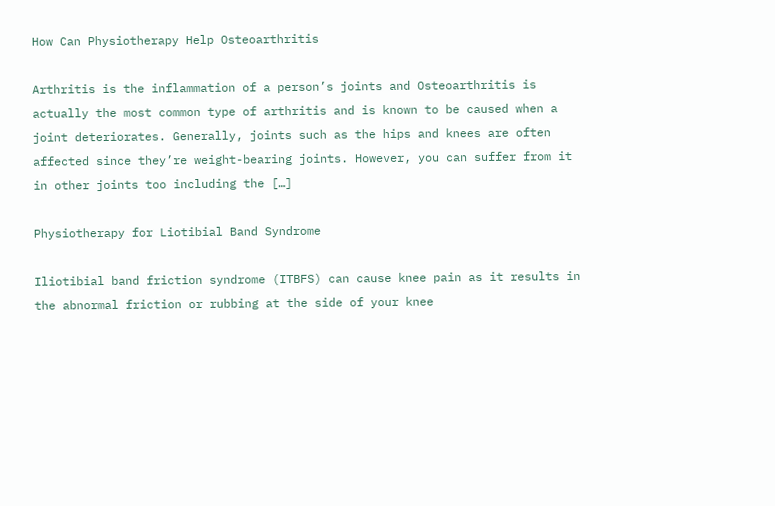How Can Physiotherapy Help Osteoarthritis

Arthritis is the inflammation of a person’s joints and Osteoarthritis is actually the most common type of arthritis and is known to be caused when a joint deteriorates. Generally, joints such as the hips and knees are often affected since they’re weight-bearing joints. However, you can suffer from it in other joints too including the […]

Physiotherapy for Liotibial Band Syndrome

Iliotibial band friction syndrome (ITBFS) can cause knee pain as it results in the abnormal friction or rubbing at the side of your knee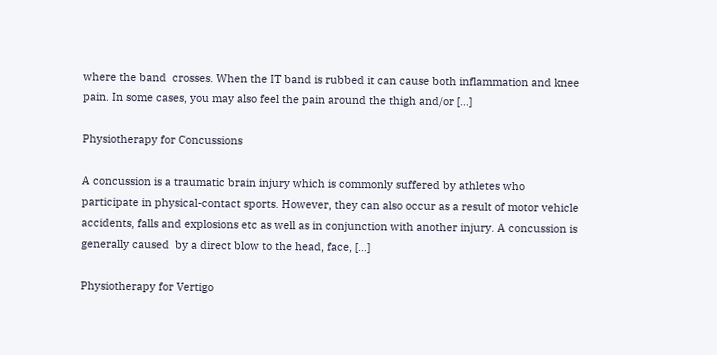where the band  crosses. When the IT band is rubbed it can cause both inflammation and knee pain. In some cases, you may also feel the pain around the thigh and/or […]

Physiotherapy for Concussions

A concussion is a traumatic brain injury which is commonly suffered by athletes who participate in physical-contact sports. However, they can also occur as a result of motor vehicle accidents, falls and explosions etc as well as in conjunction with another injury. A concussion is generally caused  by a direct blow to the head, face, […]

Physiotherapy for Vertigo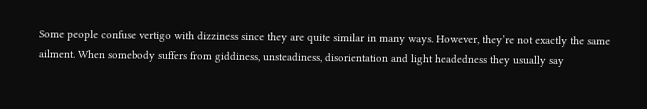Some people confuse vertigo with dizziness since they are quite similar in many ways. However, they’re not exactly the same ailment. When somebody suffers from giddiness, unsteadiness, disorientation and light headedness they usually say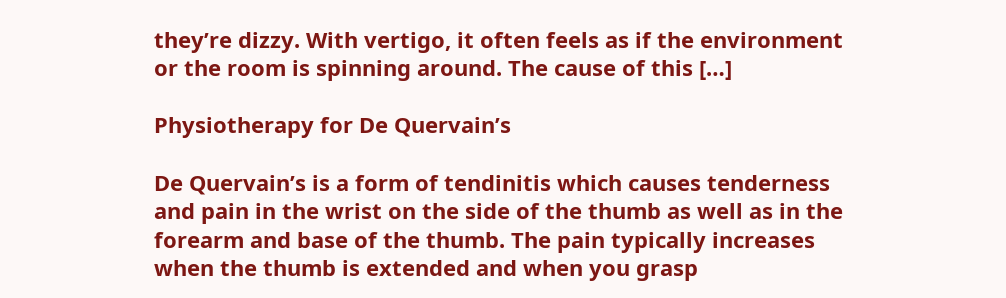they’re dizzy. With vertigo, it often feels as if the environment or the room is spinning around. The cause of this […]

Physiotherapy for De Quervain’s

De Quervain’s is a form of tendinitis which causes tenderness and pain in the wrist on the side of the thumb as well as in the forearm and base of the thumb. The pain typically increases when the thumb is extended and when you grasp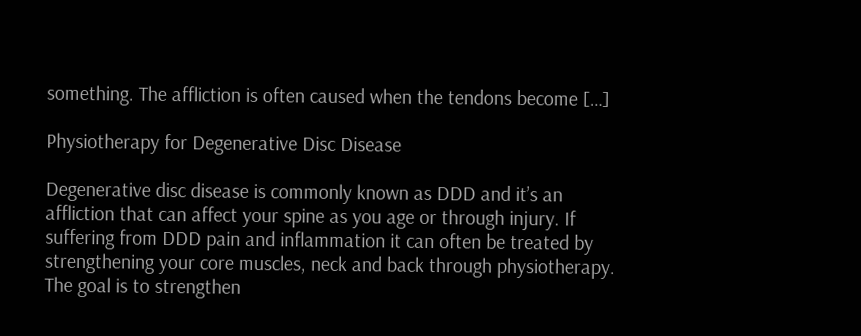something. The affliction is often caused when the tendons become […]

Physiotherapy for Degenerative Disc Disease

Degenerative disc disease is commonly known as DDD and it’s an affliction that can affect your spine as you age or through injury. If suffering from DDD pain and inflammation it can often be treated by strengthening your core muscles, neck and back through physiotherapy. The goal is to strengthen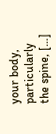your body, particularly the spine, […]